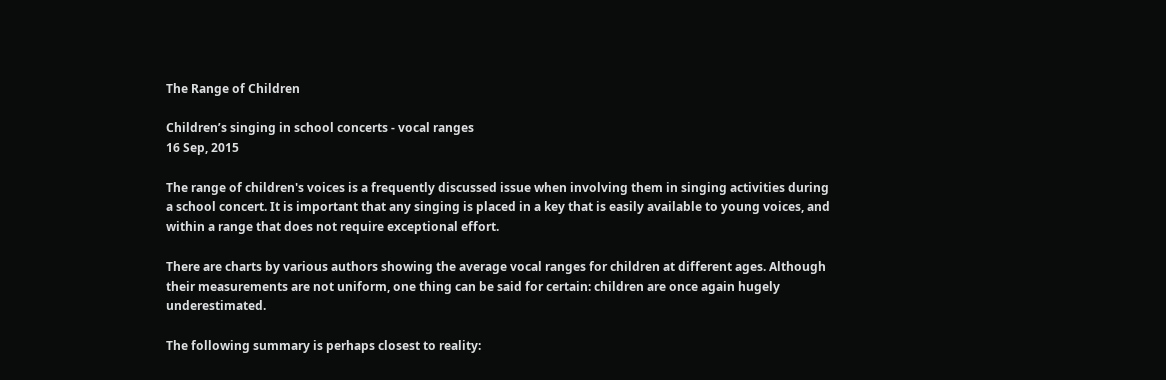The Range of Children

Children’s singing in school concerts - vocal ranges
16 Sep, 2015

The range of children's voices is a frequently discussed issue when involving them in singing activities during a school concert. It is important that any singing is placed in a key that is easily available to young voices, and within a range that does not require exceptional effort.

There are charts by various authors showing the average vocal ranges for children at different ages. Although their measurements are not uniform, one thing can be said for certain: children are once again hugely underestimated.

The following summary is perhaps closest to reality: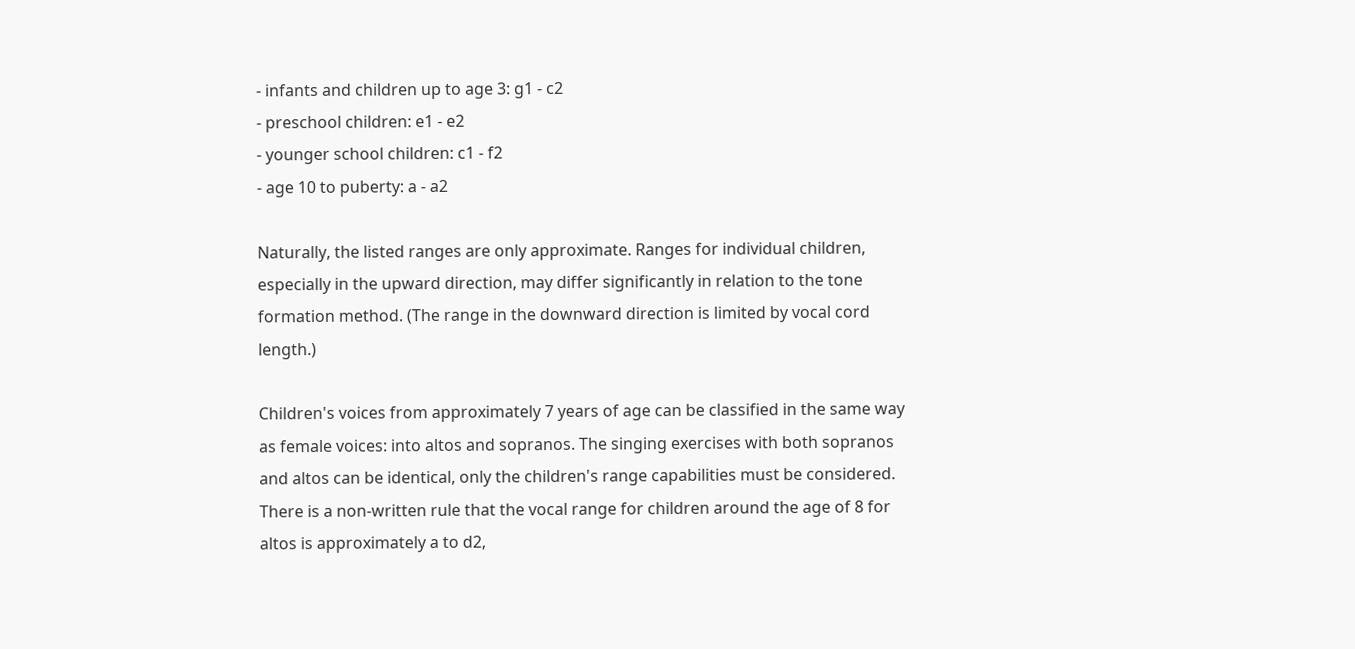- infants and children up to age 3: g1 - c2
- preschool children: e1 - e2
- younger school children: c1 - f2
- age 10 to puberty: a - a2

Naturally, the listed ranges are only approximate. Ranges for individual children, especially in the upward direction, may differ significantly in relation to the tone formation method. (The range in the downward direction is limited by vocal cord length.)

Children's voices from approximately 7 years of age can be classified in the same way as female voices: into altos and sopranos. The singing exercises with both sopranos and altos can be identical, only the children's range capabilities must be considered. There is a non-written rule that the vocal range for children around the age of 8 for altos is approximately a to d2,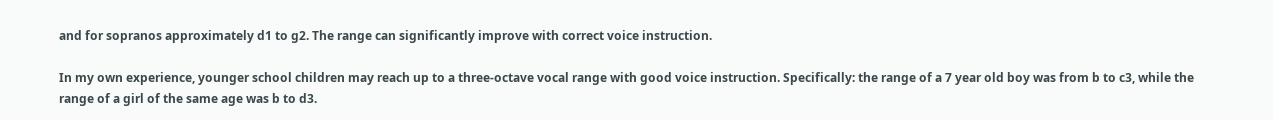and for sopranos approximately d1 to g2. The range can significantly improve with correct voice instruction.

In my own experience, younger school children may reach up to a three-octave vocal range with good voice instruction. Specifically: the range of a 7 year old boy was from b to c3, while the range of a girl of the same age was b to d3.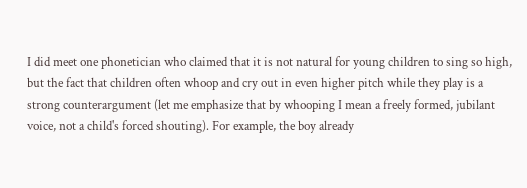I did meet one phonetician who claimed that it is not natural for young children to sing so high, but the fact that children often whoop and cry out in even higher pitch while they play is a strong counterargument (let me emphasize that by whooping I mean a freely formed, jubilant voice, not a child's forced shouting). For example, the boy already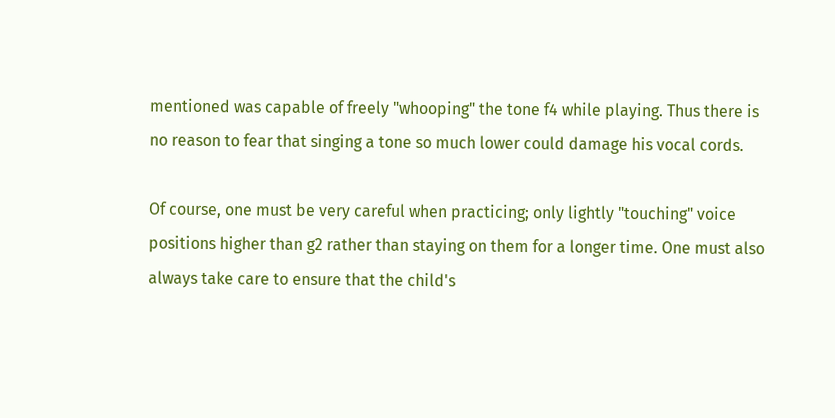mentioned was capable of freely "whooping" the tone f4 while playing. Thus there is no reason to fear that singing a tone so much lower could damage his vocal cords.

Of course, one must be very careful when practicing; only lightly "touching" voice positions higher than g2 rather than staying on them for a longer time. One must also always take care to ensure that the child's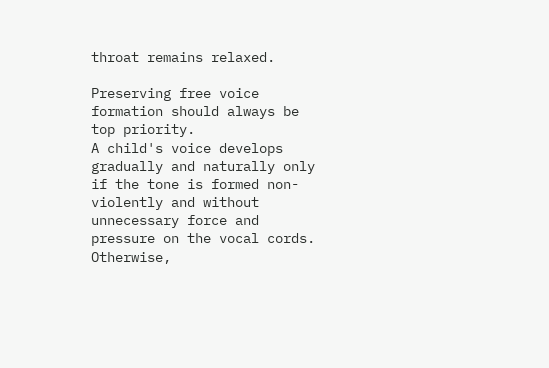throat remains relaxed.

Preserving free voice formation should always be top priority.
A child's voice develops gradually and naturally only if the tone is formed non-violently and without unnecessary force and pressure on the vocal cords.
Otherwise,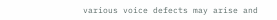various voice defects may arise and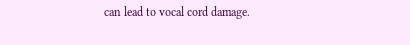can lead to vocal cord damage.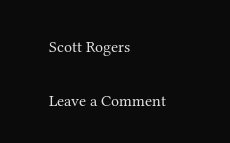Scott Rogers

Leave a Comment